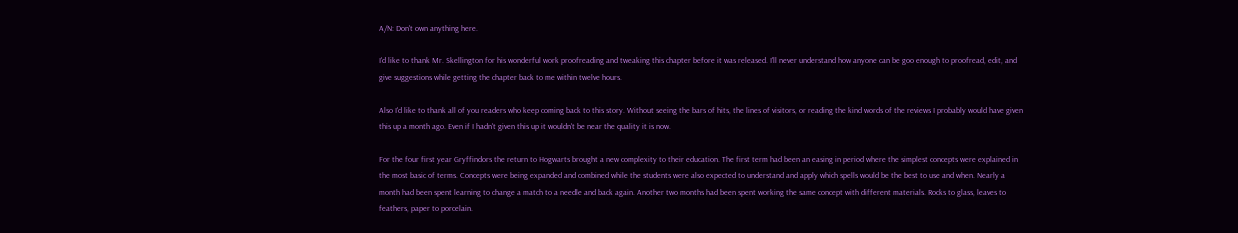A/N: Don't own anything here.

I'd like to thank Mr. Skellington for his wonderful work proofreading and tweaking this chapter before it was released. I'll never understand how anyone can be goo enough to proofread, edit, and give suggestions while getting the chapter back to me within twelve hours.

Also I'd like to thank all of you readers who keep coming back to this story. Without seeing the bars of hits, the lines of visitors, or reading the kind words of the reviews I probably would have given this up a month ago. Even if I hadn't given this up it wouldn't be near the quality it is now.

For the four first year Gryffindors the return to Hogwarts brought a new complexity to their education. The first term had been an easing in period where the simplest concepts were explained in the most basic of terms. Concepts were being expanded and combined while the students were also expected to understand and apply which spells would be the best to use and when. Nearly a month had been spent learning to change a match to a needle and back again. Another two months had been spent working the same concept with different materials. Rocks to glass, leaves to feathers, paper to porcelain.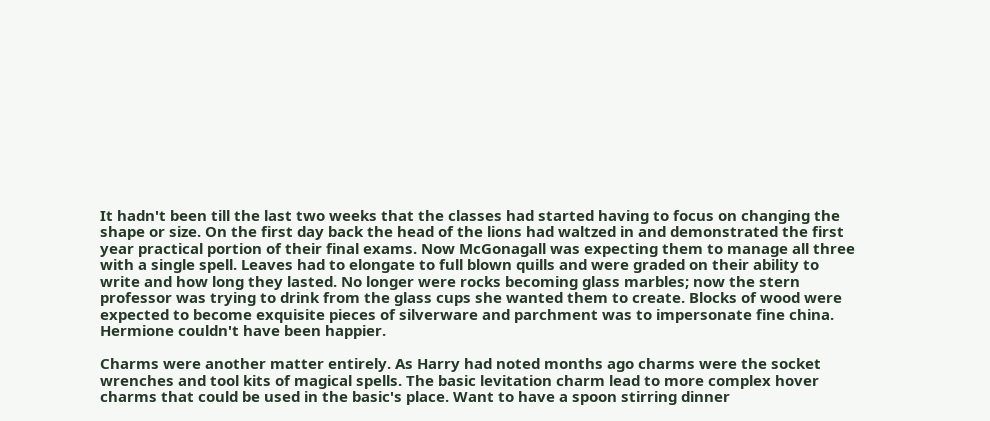It hadn't been till the last two weeks that the classes had started having to focus on changing the shape or size. On the first day back the head of the lions had waltzed in and demonstrated the first year practical portion of their final exams. Now McGonagall was expecting them to manage all three with a single spell. Leaves had to elongate to full blown quills and were graded on their ability to write and how long they lasted. No longer were rocks becoming glass marbles; now the stern professor was trying to drink from the glass cups she wanted them to create. Blocks of wood were expected to become exquisite pieces of silverware and parchment was to impersonate fine china. Hermione couldn't have been happier.

Charms were another matter entirely. As Harry had noted months ago charms were the socket wrenches and tool kits of magical spells. The basic levitation charm lead to more complex hover charms that could be used in the basic's place. Want to have a spoon stirring dinner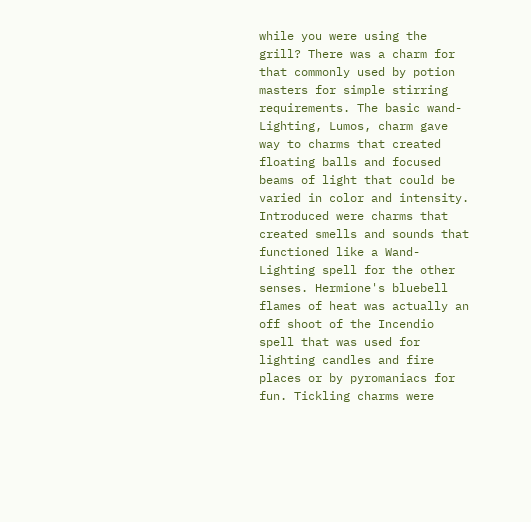while you were using the grill? There was a charm for that commonly used by potion masters for simple stirring requirements. The basic wand-Lighting, Lumos, charm gave way to charms that created floating balls and focused beams of light that could be varied in color and intensity. Introduced were charms that created smells and sounds that functioned like a Wand-Lighting spell for the other senses. Hermione's bluebell flames of heat was actually an off shoot of the Incendio spell that was used for lighting candles and fire places or by pyromaniacs for fun. Tickling charms were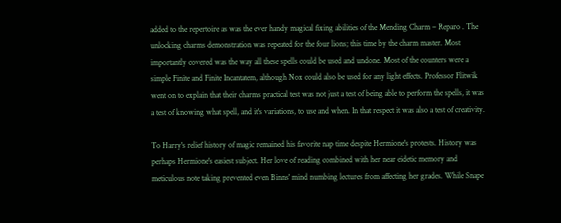added to the repertoire as was the ever handy magical fixing abilities of the Mending Charm – Reparo . The unlocking charms demonstration was repeated for the four lions; this time by the charm master. Most importantly covered was the way all these spells could be used and undone. Most of the counters were a simple Finite and Finite Incantatem, although Nox could also be used for any light effects. Professor Flitwik went on to explain that their charms practical test was not just a test of being able to perform the spells, it was a test of knowing what spell, and it's variations, to use and when. In that respect it was also a test of creativity.

To Harry's relief history of magic remained his favorite nap time despite Hermione's protests. History was perhaps Hermione's easiest subject. Her love of reading combined with her near eidetic memory and meticulous note taking prevented even Binns' mind numbing lectures from affecting her grades. While Snape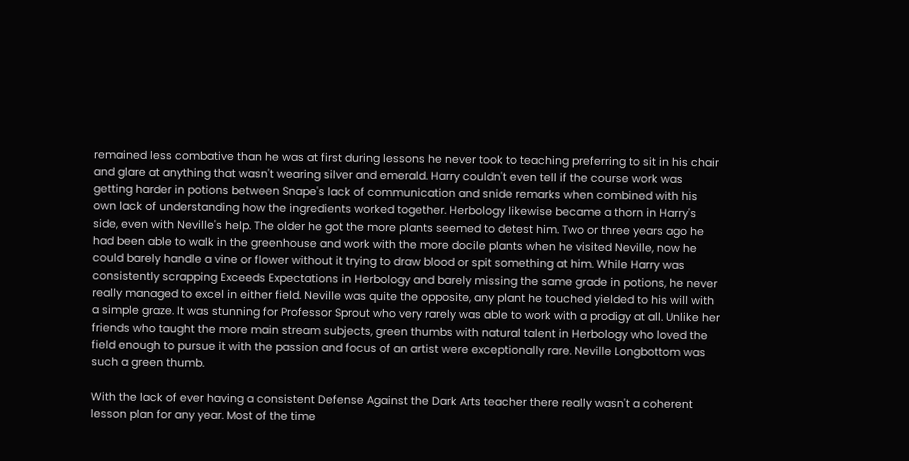remained less combative than he was at first during lessons he never took to teaching preferring to sit in his chair and glare at anything that wasn't wearing silver and emerald. Harry couldn't even tell if the course work was getting harder in potions between Snape's lack of communication and snide remarks when combined with his own lack of understanding how the ingredients worked together. Herbology likewise became a thorn in Harry's side, even with Neville's help. The older he got the more plants seemed to detest him. Two or three years ago he had been able to walk in the greenhouse and work with the more docile plants when he visited Neville, now he could barely handle a vine or flower without it trying to draw blood or spit something at him. While Harry was consistently scrapping Exceeds Expectations in Herbology and barely missing the same grade in potions, he never really managed to excel in either field. Neville was quite the opposite, any plant he touched yielded to his will with a simple graze. It was stunning for Professor Sprout who very rarely was able to work with a prodigy at all. Unlike her friends who taught the more main stream subjects, green thumbs with natural talent in Herbology who loved the field enough to pursue it with the passion and focus of an artist were exceptionally rare. Neville Longbottom was such a green thumb.

With the lack of ever having a consistent Defense Against the Dark Arts teacher there really wasn't a coherent lesson plan for any year. Most of the time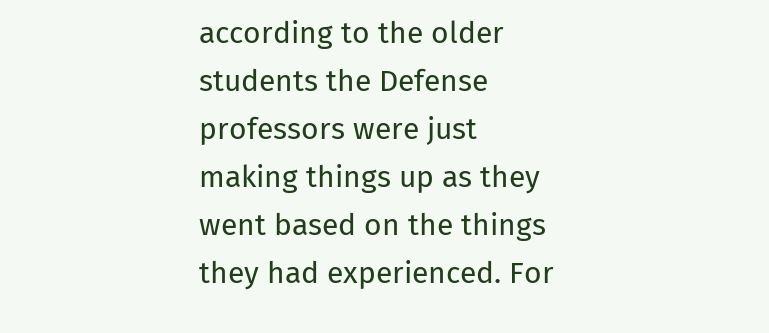according to the older students the Defense professors were just making things up as they went based on the things they had experienced. For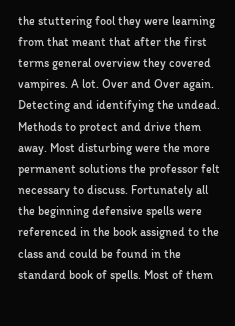the stuttering fool they were learning from that meant that after the first terms general overview they covered vampires. A lot. Over and Over again. Detecting and identifying the undead. Methods to protect and drive them away. Most disturbing were the more permanent solutions the professor felt necessary to discuss. Fortunately all the beginning defensive spells were referenced in the book assigned to the class and could be found in the standard book of spells. Most of them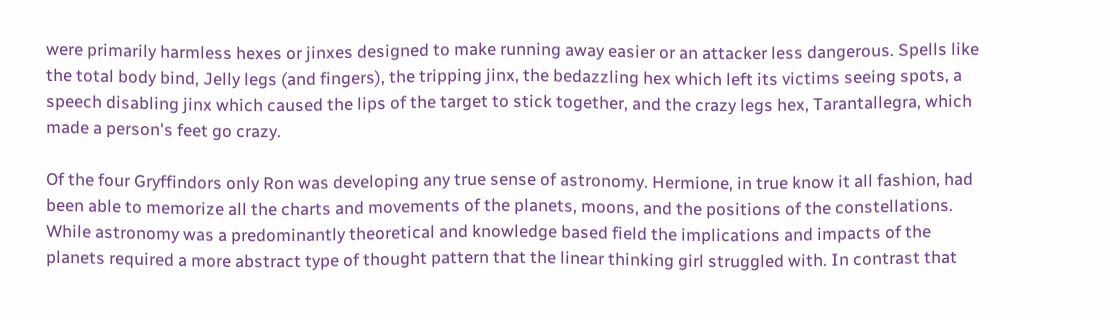were primarily harmless hexes or jinxes designed to make running away easier or an attacker less dangerous. Spells like the total body bind, Jelly legs (and fingers), the tripping jinx, the bedazzling hex which left its victims seeing spots, a speech disabling jinx which caused the lips of the target to stick together, and the crazy legs hex, Tarantallegra, which made a person's feet go crazy.

Of the four Gryffindors only Ron was developing any true sense of astronomy. Hermione, in true know it all fashion, had been able to memorize all the charts and movements of the planets, moons, and the positions of the constellations. While astronomy was a predominantly theoretical and knowledge based field the implications and impacts of the planets required a more abstract type of thought pattern that the linear thinking girl struggled with. In contrast that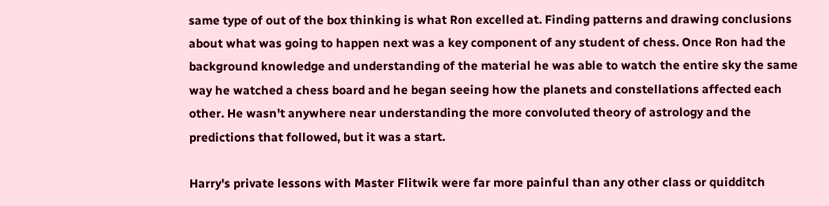same type of out of the box thinking is what Ron excelled at. Finding patterns and drawing conclusions about what was going to happen next was a key component of any student of chess. Once Ron had the background knowledge and understanding of the material he was able to watch the entire sky the same way he watched a chess board and he began seeing how the planets and constellations affected each other. He wasn't anywhere near understanding the more convoluted theory of astrology and the predictions that followed, but it was a start.

Harry's private lessons with Master Flitwik were far more painful than any other class or quidditch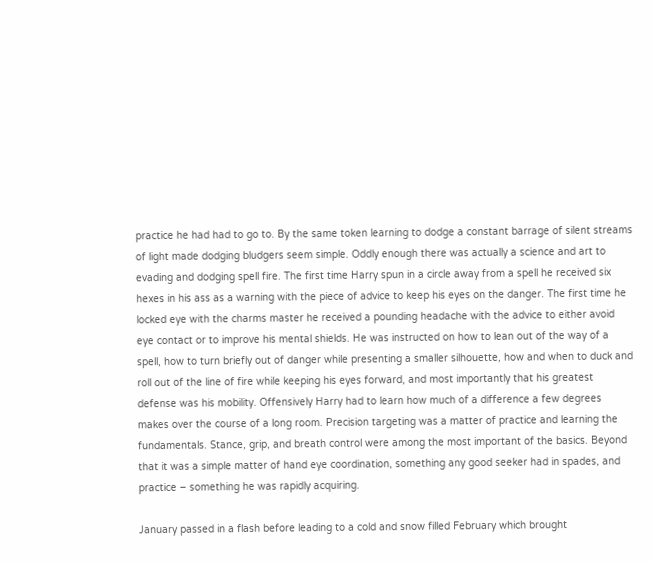practice he had had to go to. By the same token learning to dodge a constant barrage of silent streams of light made dodging bludgers seem simple. Oddly enough there was actually a science and art to evading and dodging spell fire. The first time Harry spun in a circle away from a spell he received six hexes in his ass as a warning with the piece of advice to keep his eyes on the danger. The first time he locked eye with the charms master he received a pounding headache with the advice to either avoid eye contact or to improve his mental shields. He was instructed on how to lean out of the way of a spell, how to turn briefly out of danger while presenting a smaller silhouette, how and when to duck and roll out of the line of fire while keeping his eyes forward, and most importantly that his greatest defense was his mobility. Offensively Harry had to learn how much of a difference a few degrees makes over the course of a long room. Precision targeting was a matter of practice and learning the fundamentals. Stance, grip, and breath control were among the most important of the basics. Beyond that it was a simple matter of hand eye coordination, something any good seeker had in spades, and practice – something he was rapidly acquiring.

January passed in a flash before leading to a cold and snow filled February which brought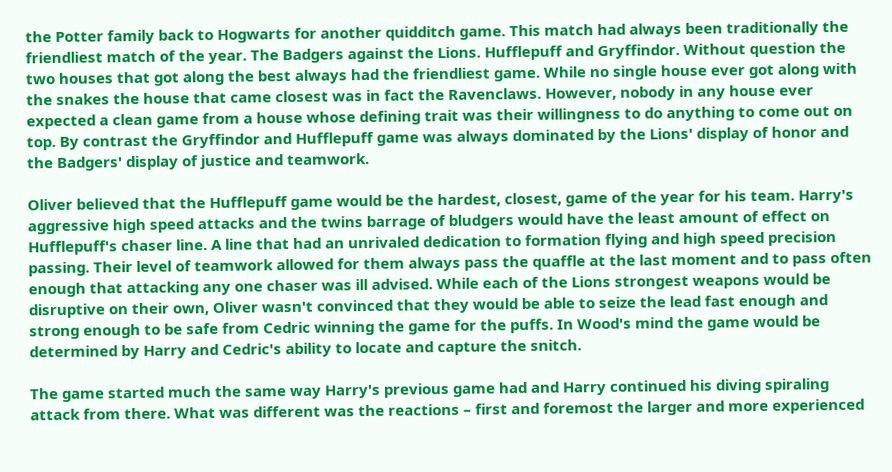the Potter family back to Hogwarts for another quidditch game. This match had always been traditionally the friendliest match of the year. The Badgers against the Lions. Hufflepuff and Gryffindor. Without question the two houses that got along the best always had the friendliest game. While no single house ever got along with the snakes the house that came closest was in fact the Ravenclaws. However, nobody in any house ever expected a clean game from a house whose defining trait was their willingness to do anything to come out on top. By contrast the Gryffindor and Hufflepuff game was always dominated by the Lions' display of honor and the Badgers' display of justice and teamwork.

Oliver believed that the Hufflepuff game would be the hardest, closest, game of the year for his team. Harry's aggressive high speed attacks and the twins barrage of bludgers would have the least amount of effect on Hufflepuff's chaser line. A line that had an unrivaled dedication to formation flying and high speed precision passing. Their level of teamwork allowed for them always pass the quaffle at the last moment and to pass often enough that attacking any one chaser was ill advised. While each of the Lions strongest weapons would be disruptive on their own, Oliver wasn't convinced that they would be able to seize the lead fast enough and strong enough to be safe from Cedric winning the game for the puffs. In Wood's mind the game would be determined by Harry and Cedric's ability to locate and capture the snitch.

The game started much the same way Harry's previous game had and Harry continued his diving spiraling attack from there. What was different was the reactions – first and foremost the larger and more experienced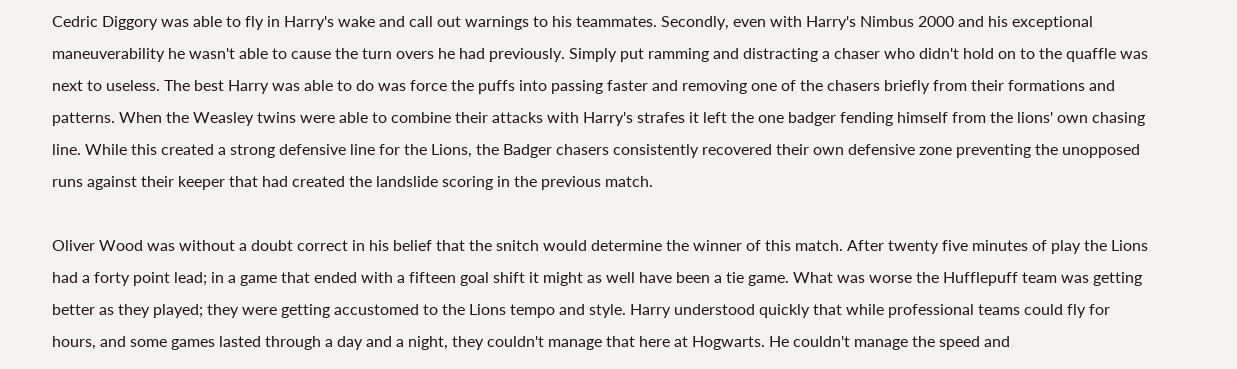Cedric Diggory was able to fly in Harry's wake and call out warnings to his teammates. Secondly, even with Harry's Nimbus 2000 and his exceptional maneuverability he wasn't able to cause the turn overs he had previously. Simply put ramming and distracting a chaser who didn't hold on to the quaffle was next to useless. The best Harry was able to do was force the puffs into passing faster and removing one of the chasers briefly from their formations and patterns. When the Weasley twins were able to combine their attacks with Harry's strafes it left the one badger fending himself from the lions' own chasing line. While this created a strong defensive line for the Lions, the Badger chasers consistently recovered their own defensive zone preventing the unopposed runs against their keeper that had created the landslide scoring in the previous match.

Oliver Wood was without a doubt correct in his belief that the snitch would determine the winner of this match. After twenty five minutes of play the Lions had a forty point lead; in a game that ended with a fifteen goal shift it might as well have been a tie game. What was worse the Hufflepuff team was getting better as they played; they were getting accustomed to the Lions tempo and style. Harry understood quickly that while professional teams could fly for hours, and some games lasted through a day and a night, they couldn't manage that here at Hogwarts. He couldn't manage the speed and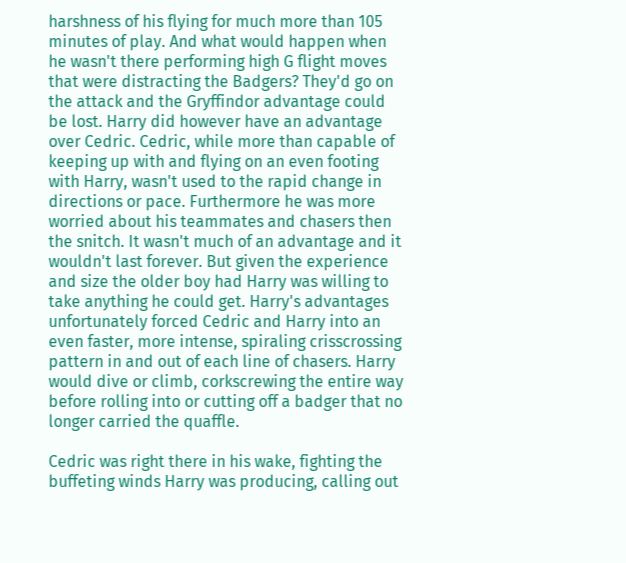harshness of his flying for much more than 105 minutes of play. And what would happen when he wasn't there performing high G flight moves that were distracting the Badgers? They'd go on the attack and the Gryffindor advantage could be lost. Harry did however have an advantage over Cedric. Cedric, while more than capable of keeping up with and flying on an even footing with Harry, wasn't used to the rapid change in directions or pace. Furthermore he was more worried about his teammates and chasers then the snitch. It wasn't much of an advantage and it wouldn't last forever. But given the experience and size the older boy had Harry was willing to take anything he could get. Harry's advantages unfortunately forced Cedric and Harry into an even faster, more intense, spiraling crisscrossing pattern in and out of each line of chasers. Harry would dive or climb, corkscrewing the entire way before rolling into or cutting off a badger that no longer carried the quaffle.

Cedric was right there in his wake, fighting the buffeting winds Harry was producing, calling out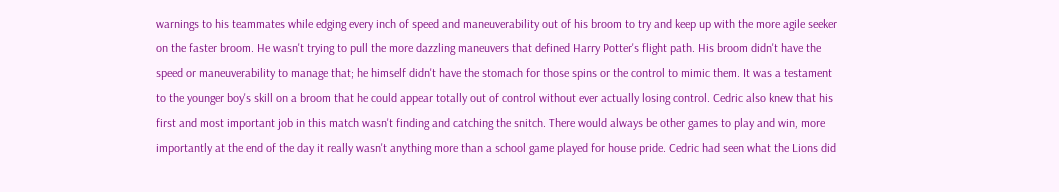warnings to his teammates while edging every inch of speed and maneuverability out of his broom to try and keep up with the more agile seeker on the faster broom. He wasn't trying to pull the more dazzling maneuvers that defined Harry Potter's flight path. His broom didn't have the speed or maneuverability to manage that; he himself didn't have the stomach for those spins or the control to mimic them. It was a testament to the younger boy's skill on a broom that he could appear totally out of control without ever actually losing control. Cedric also knew that his first and most important job in this match wasn't finding and catching the snitch. There would always be other games to play and win, more importantly at the end of the day it really wasn't anything more than a school game played for house pride. Cedric had seen what the Lions did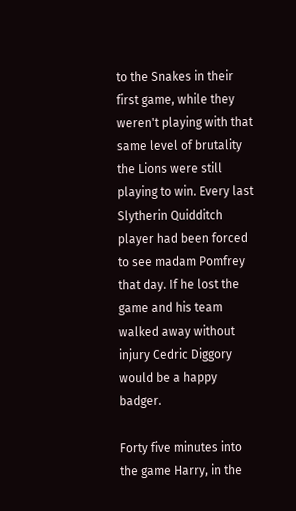to the Snakes in their first game, while they weren't playing with that same level of brutality the Lions were still playing to win. Every last Slytherin Quidditch player had been forced to see madam Pomfrey that day. If he lost the game and his team walked away without injury Cedric Diggory would be a happy badger.

Forty five minutes into the game Harry, in the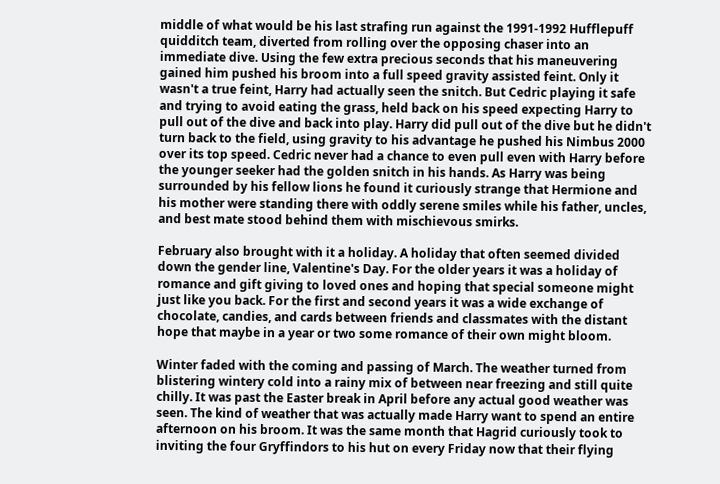middle of what would be his last strafing run against the 1991-1992 Hufflepuff quidditch team, diverted from rolling over the opposing chaser into an immediate dive. Using the few extra precious seconds that his maneuvering gained him pushed his broom into a full speed gravity assisted feint. Only it wasn't a true feint, Harry had actually seen the snitch. But Cedric playing it safe and trying to avoid eating the grass, held back on his speed expecting Harry to pull out of the dive and back into play. Harry did pull out of the dive but he didn't turn back to the field, using gravity to his advantage he pushed his Nimbus 2000 over its top speed. Cedric never had a chance to even pull even with Harry before the younger seeker had the golden snitch in his hands. As Harry was being surrounded by his fellow lions he found it curiously strange that Hermione and his mother were standing there with oddly serene smiles while his father, uncles, and best mate stood behind them with mischievous smirks.

February also brought with it a holiday. A holiday that often seemed divided down the gender line, Valentine's Day. For the older years it was a holiday of romance and gift giving to loved ones and hoping that special someone might just like you back. For the first and second years it was a wide exchange of chocolate, candies, and cards between friends and classmates with the distant hope that maybe in a year or two some romance of their own might bloom.

Winter faded with the coming and passing of March. The weather turned from blistering wintery cold into a rainy mix of between near freezing and still quite chilly. It was past the Easter break in April before any actual good weather was seen. The kind of weather that was actually made Harry want to spend an entire afternoon on his broom. It was the same month that Hagrid curiously took to inviting the four Gryffindors to his hut on every Friday now that their flying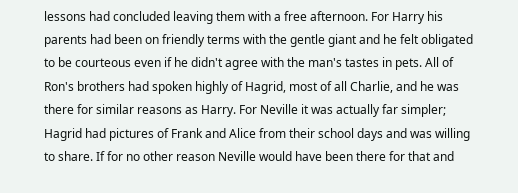lessons had concluded leaving them with a free afternoon. For Harry his parents had been on friendly terms with the gentle giant and he felt obligated to be courteous even if he didn't agree with the man's tastes in pets. All of Ron's brothers had spoken highly of Hagrid, most of all Charlie, and he was there for similar reasons as Harry. For Neville it was actually far simpler; Hagrid had pictures of Frank and Alice from their school days and was willing to share. If for no other reason Neville would have been there for that and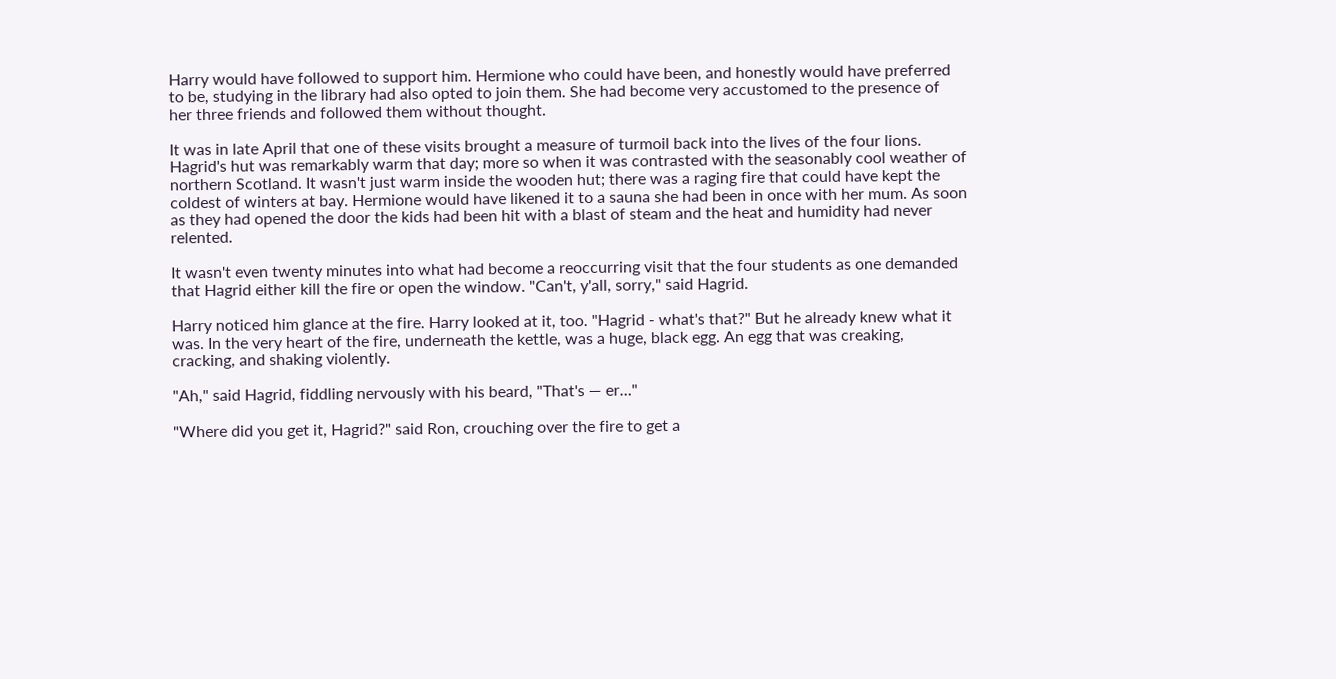Harry would have followed to support him. Hermione who could have been, and honestly would have preferred to be, studying in the library had also opted to join them. She had become very accustomed to the presence of her three friends and followed them without thought.

It was in late April that one of these visits brought a measure of turmoil back into the lives of the four lions. Hagrid's hut was remarkably warm that day; more so when it was contrasted with the seasonably cool weather of northern Scotland. It wasn't just warm inside the wooden hut; there was a raging fire that could have kept the coldest of winters at bay. Hermione would have likened it to a sauna she had been in once with her mum. As soon as they had opened the door the kids had been hit with a blast of steam and the heat and humidity had never relented.

It wasn't even twenty minutes into what had become a reoccurring visit that the four students as one demanded that Hagrid either kill the fire or open the window. "Can't, y'all, sorry," said Hagrid.

Harry noticed him glance at the fire. Harry looked at it, too. "Hagrid - what's that?" But he already knew what it was. In the very heart of the fire, underneath the kettle, was a huge, black egg. An egg that was creaking, cracking, and shaking violently.

"Ah," said Hagrid, fiddling nervously with his beard, "That's — er…"

"Where did you get it, Hagrid?" said Ron, crouching over the fire to get a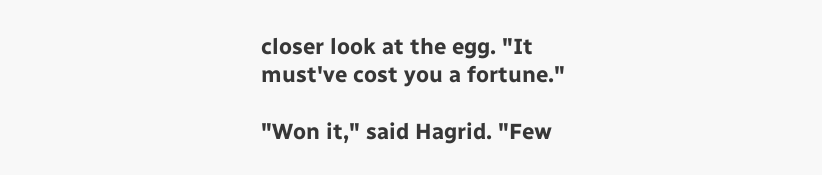closer look at the egg. "It must've cost you a fortune."

"Won it," said Hagrid. "Few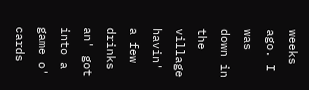weeks ago. I was down in the village havin' a few drinks an' got into a game o' cards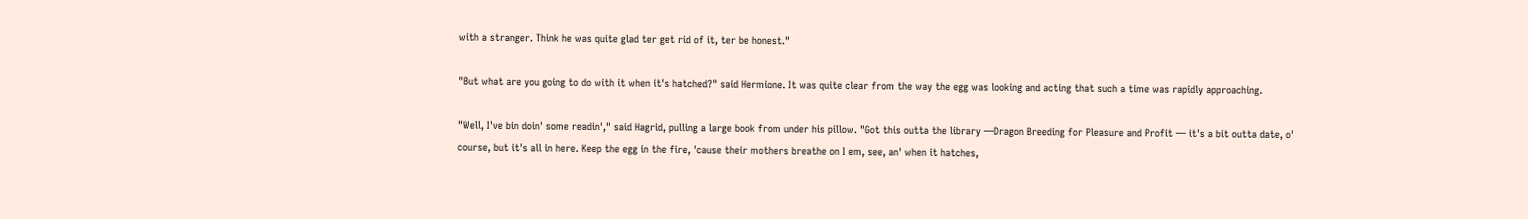with a stranger. Think he was quite glad ter get rid of it, ter be honest."

"But what are you going to do with it when it's hatched?" said Hermione. It was quite clear from the way the egg was looking and acting that such a time was rapidly approaching.

"Well, I've bin doin' some readin'," said Hagrid, pulling a large book from under his pillow. "Got this outta the library —Dragon Breeding for Pleasure and Profit — it's a bit outta date, o' course, but it's all in here. Keep the egg in the fire, 'cause their mothers breathe on I em, see, an' when it hatches,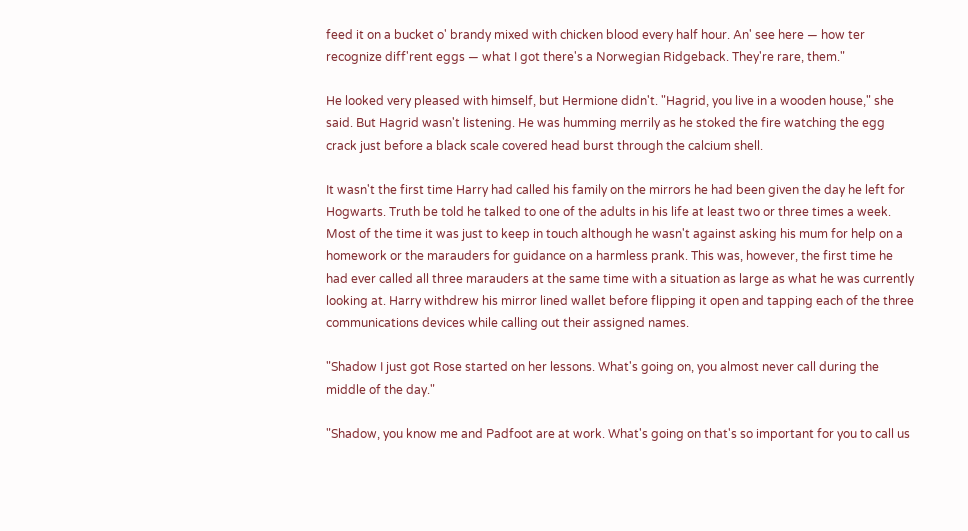feed it on a bucket o' brandy mixed with chicken blood every half hour. An' see here — how ter recognize diff'rent eggs — what I got there's a Norwegian Ridgeback. They're rare, them."

He looked very pleased with himself, but Hermione didn't. "Hagrid, you live in a wooden house," she said. But Hagrid wasn't listening. He was humming merrily as he stoked the fire watching the egg crack just before a black scale covered head burst through the calcium shell.

It wasn't the first time Harry had called his family on the mirrors he had been given the day he left for Hogwarts. Truth be told he talked to one of the adults in his life at least two or three times a week. Most of the time it was just to keep in touch although he wasn't against asking his mum for help on a homework or the marauders for guidance on a harmless prank. This was, however, the first time he had ever called all three marauders at the same time with a situation as large as what he was currently looking at. Harry withdrew his mirror lined wallet before flipping it open and tapping each of the three communications devices while calling out their assigned names.

"Shadow I just got Rose started on her lessons. What's going on, you almost never call during the middle of the day."

"Shadow, you know me and Padfoot are at work. What's going on that's so important for you to call us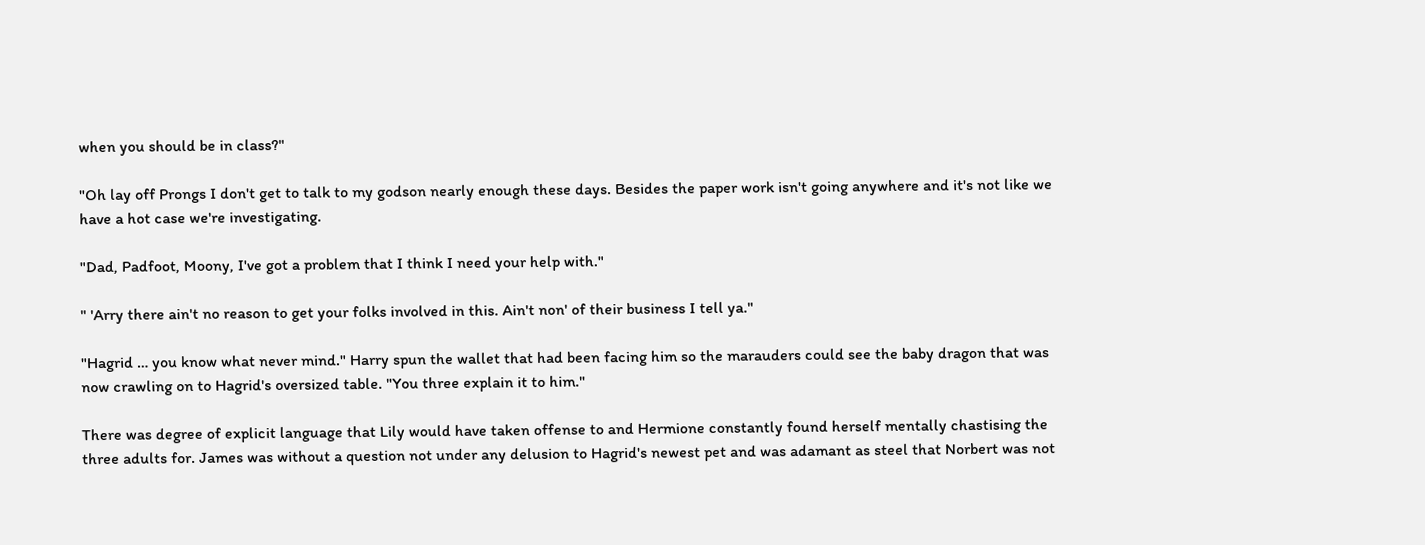when you should be in class?"

"Oh lay off Prongs I don't get to talk to my godson nearly enough these days. Besides the paper work isn't going anywhere and it's not like we have a hot case we're investigating.

"Dad, Padfoot, Moony, I've got a problem that I think I need your help with."

" 'Arry there ain't no reason to get your folks involved in this. Ain't non' of their business I tell ya."

"Hagrid … you know what never mind." Harry spun the wallet that had been facing him so the marauders could see the baby dragon that was now crawling on to Hagrid's oversized table. "You three explain it to him."

There was degree of explicit language that Lily would have taken offense to and Hermione constantly found herself mentally chastising the three adults for. James was without a question not under any delusion to Hagrid's newest pet and was adamant as steel that Norbert was not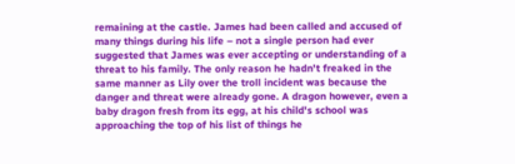remaining at the castle. James had been called and accused of many things during his life – not a single person had ever suggested that James was ever accepting or understanding of a threat to his family. The only reason he hadn't freaked in the same manner as Lily over the troll incident was because the danger and threat were already gone. A dragon however, even a baby dragon fresh from its egg, at his child's school was approaching the top of his list of things he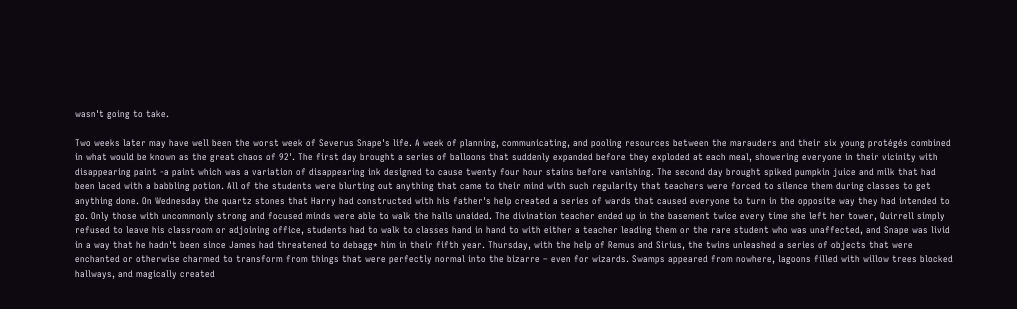wasn't going to take.

Two weeks later may have well been the worst week of Severus Snape's life. A week of planning, communicating, and pooling resources between the marauders and their six young protégés combined in what would be known as the great chaos of 92'. The first day brought a series of balloons that suddenly expanded before they exploded at each meal, showering everyone in their vicinity with disappearing paint -a paint which was a variation of disappearing ink designed to cause twenty four hour stains before vanishing. The second day brought spiked pumpkin juice and milk that had been laced with a babbling potion. All of the students were blurting out anything that came to their mind with such regularity that teachers were forced to silence them during classes to get anything done. On Wednesday the quartz stones that Harry had constructed with his father's help created a series of wards that caused everyone to turn in the opposite way they had intended to go. Only those with uncommonly strong and focused minds were able to walk the halls unaided. The divination teacher ended up in the basement twice every time she left her tower, Quirrell simply refused to leave his classroom or adjoining office, students had to walk to classes hand in hand to with either a teacher leading them or the rare student who was unaffected, and Snape was livid in a way that he hadn't been since James had threatened to debagg* him in their fifth year. Thursday, with the help of Remus and Sirius, the twins unleashed a series of objects that were enchanted or otherwise charmed to transform from things that were perfectly normal into the bizarre – even for wizards. Swamps appeared from nowhere, lagoons filled with willow trees blocked hallways, and magically created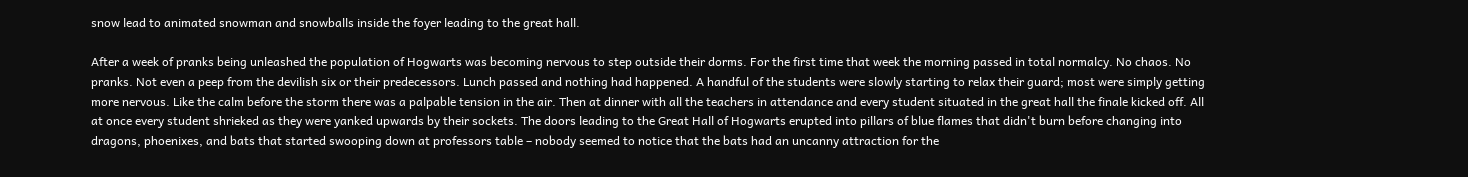snow lead to animated snowman and snowballs inside the foyer leading to the great hall.

After a week of pranks being unleashed the population of Hogwarts was becoming nervous to step outside their dorms. For the first time that week the morning passed in total normalcy. No chaos. No pranks. Not even a peep from the devilish six or their predecessors. Lunch passed and nothing had happened. A handful of the students were slowly starting to relax their guard; most were simply getting more nervous. Like the calm before the storm there was a palpable tension in the air. Then at dinner with all the teachers in attendance and every student situated in the great hall the finale kicked off. All at once every student shrieked as they were yanked upwards by their sockets. The doors leading to the Great Hall of Hogwarts erupted into pillars of blue flames that didn't burn before changing into dragons, phoenixes, and bats that started swooping down at professors table – nobody seemed to notice that the bats had an uncanny attraction for the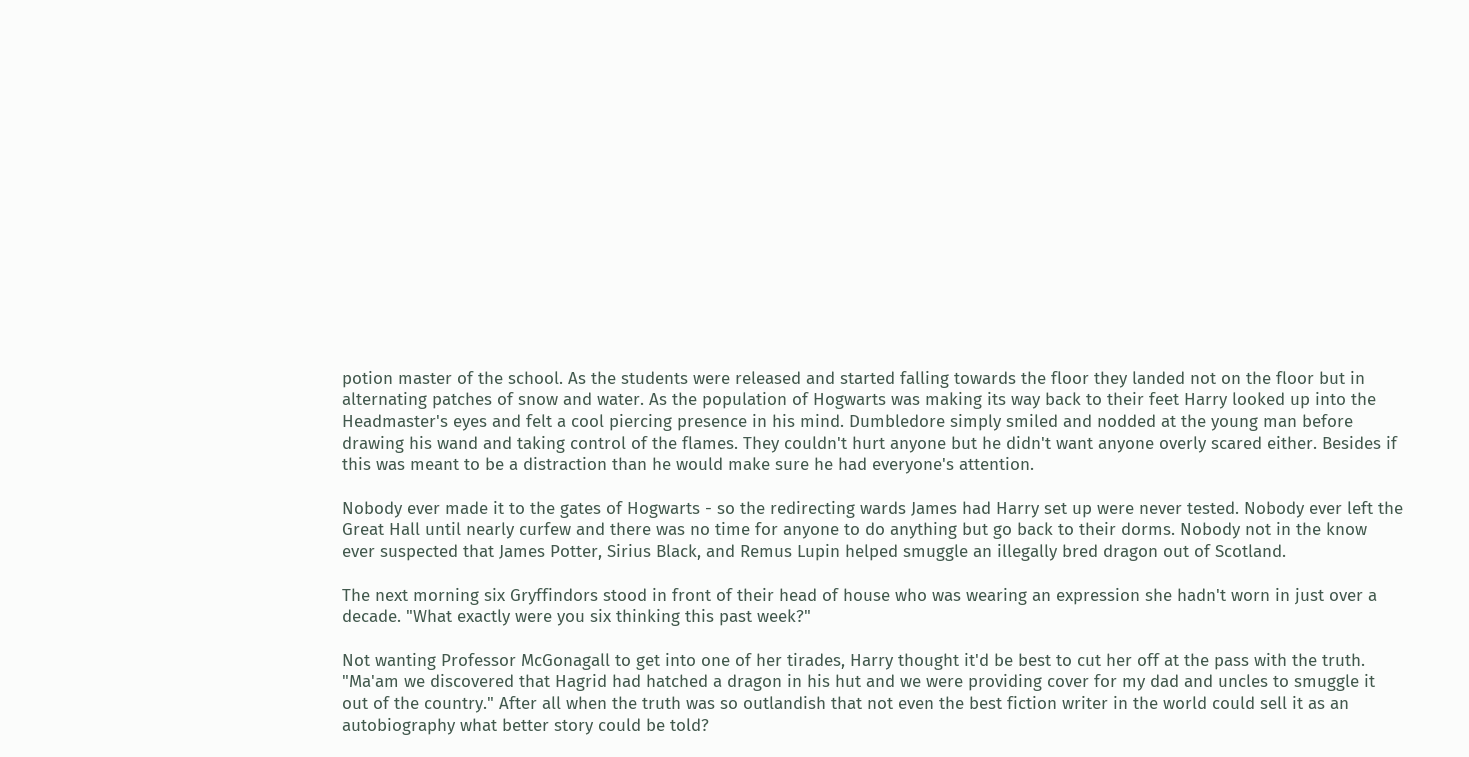potion master of the school. As the students were released and started falling towards the floor they landed not on the floor but in alternating patches of snow and water. As the population of Hogwarts was making its way back to their feet Harry looked up into the Headmaster's eyes and felt a cool piercing presence in his mind. Dumbledore simply smiled and nodded at the young man before drawing his wand and taking control of the flames. They couldn't hurt anyone but he didn't want anyone overly scared either. Besides if this was meant to be a distraction than he would make sure he had everyone's attention.

Nobody ever made it to the gates of Hogwarts - so the redirecting wards James had Harry set up were never tested. Nobody ever left the Great Hall until nearly curfew and there was no time for anyone to do anything but go back to their dorms. Nobody not in the know ever suspected that James Potter, Sirius Black, and Remus Lupin helped smuggle an illegally bred dragon out of Scotland.

The next morning six Gryffindors stood in front of their head of house who was wearing an expression she hadn't worn in just over a decade. "What exactly were you six thinking this past week?"

Not wanting Professor McGonagall to get into one of her tirades, Harry thought it'd be best to cut her off at the pass with the truth. "Ma'am we discovered that Hagrid had hatched a dragon in his hut and we were providing cover for my dad and uncles to smuggle it out of the country." After all when the truth was so outlandish that not even the best fiction writer in the world could sell it as an autobiography what better story could be told?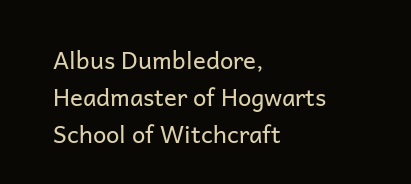Albus Dumbledore, Headmaster of Hogwarts School of Witchcraft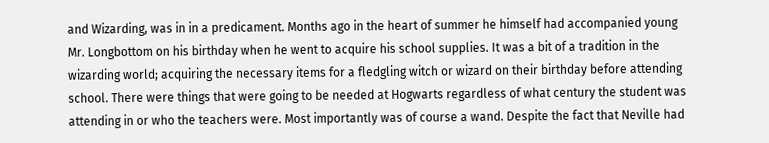and Wizarding, was in in a predicament. Months ago in the heart of summer he himself had accompanied young Mr. Longbottom on his birthday when he went to acquire his school supplies. It was a bit of a tradition in the wizarding world; acquiring the necessary items for a fledgling witch or wizard on their birthday before attending school. There were things that were going to be needed at Hogwarts regardless of what century the student was attending in or who the teachers were. Most importantly was of course a wand. Despite the fact that Neville had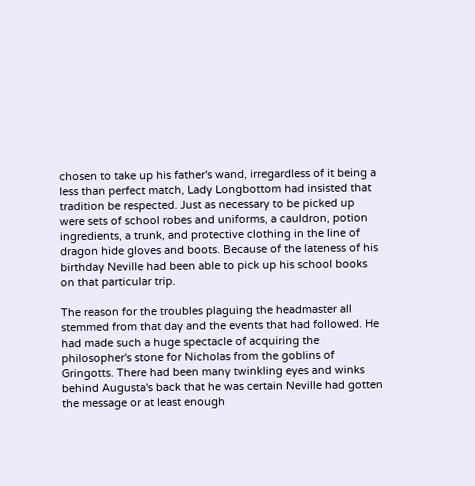chosen to take up his father's wand, irregardless of it being a less than perfect match, Lady Longbottom had insisted that tradition be respected. Just as necessary to be picked up were sets of school robes and uniforms, a cauldron, potion ingredients, a trunk, and protective clothing in the line of dragon hide gloves and boots. Because of the lateness of his birthday Neville had been able to pick up his school books on that particular trip.

The reason for the troubles plaguing the headmaster all stemmed from that day and the events that had followed. He had made such a huge spectacle of acquiring the philosopher's stone for Nicholas from the goblins of Gringotts. There had been many twinkling eyes and winks behind Augusta's back that he was certain Neville had gotten the message or at least enough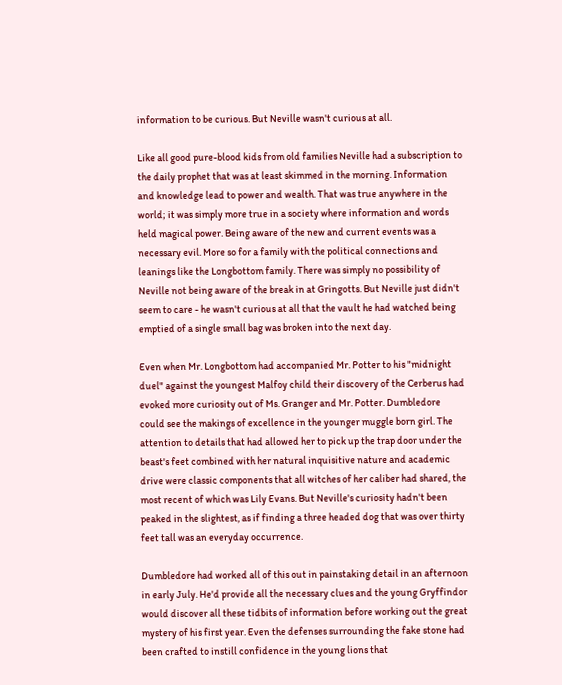information to be curious. But Neville wasn't curious at all.

Like all good pure-blood kids from old families Neville had a subscription to the daily prophet that was at least skimmed in the morning. Information and knowledge lead to power and wealth. That was true anywhere in the world; it was simply more true in a society where information and words held magical power. Being aware of the new and current events was a necessary evil. More so for a family with the political connections and leanings like the Longbottom family. There was simply no possibility of Neville not being aware of the break in at Gringotts. But Neville just didn't seem to care - he wasn't curious at all that the vault he had watched being emptied of a single small bag was broken into the next day.

Even when Mr. Longbottom had accompanied Mr. Potter to his "midnight duel" against the youngest Malfoy child their discovery of the Cerberus had evoked more curiosity out of Ms. Granger and Mr. Potter. Dumbledore could see the makings of excellence in the younger muggle born girl. The attention to details that had allowed her to pick up the trap door under the beast's feet combined with her natural inquisitive nature and academic drive were classic components that all witches of her caliber had shared, the most recent of which was Lily Evans. But Neville's curiosity hadn't been peaked in the slightest, as if finding a three headed dog that was over thirty feet tall was an everyday occurrence.

Dumbledore had worked all of this out in painstaking detail in an afternoon in early July. He'd provide all the necessary clues and the young Gryffindor would discover all these tidbits of information before working out the great mystery of his first year. Even the defenses surrounding the fake stone had been crafted to instill confidence in the young lions that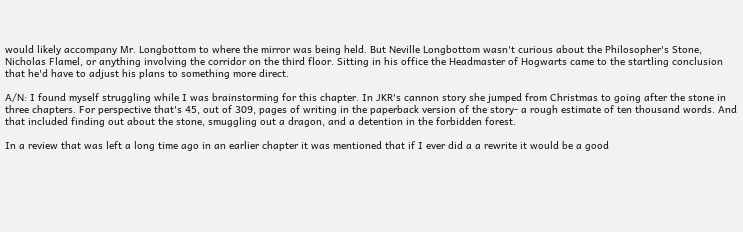would likely accompany Mr. Longbottom to where the mirror was being held. But Neville Longbottom wasn't curious about the Philosopher's Stone, Nicholas Flamel, or anything involving the corridor on the third floor. Sitting in his office the Headmaster of Hogwarts came to the startling conclusion that he'd have to adjust his plans to something more direct.

A/N: I found myself struggling while I was brainstorming for this chapter. In JKR's cannon story she jumped from Christmas to going after the stone in three chapters. For perspective that's 45, out of 309, pages of writing in the paperback version of the story- a rough estimate of ten thousand words. And that included finding out about the stone, smuggling out a dragon, and a detention in the forbidden forest.

In a review that was left a long time ago in an earlier chapter it was mentioned that if I ever did a a rewrite it would be a good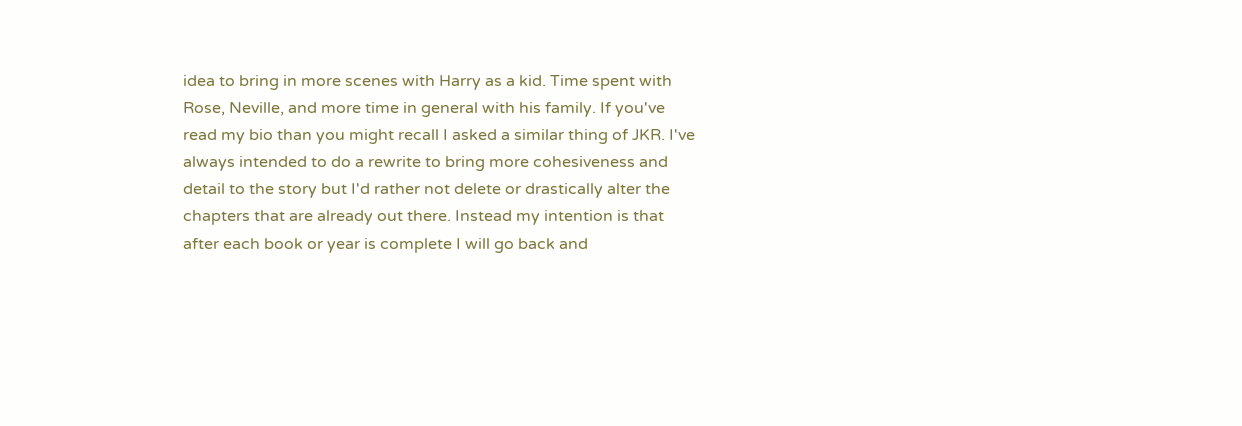idea to bring in more scenes with Harry as a kid. Time spent with Rose, Neville, and more time in general with his family. If you've read my bio than you might recall I asked a similar thing of JKR. I've always intended to do a rewrite to bring more cohesiveness and detail to the story but I'd rather not delete or drastically alter the chapters that are already out there. Instead my intention is that after each book or year is complete I will go back and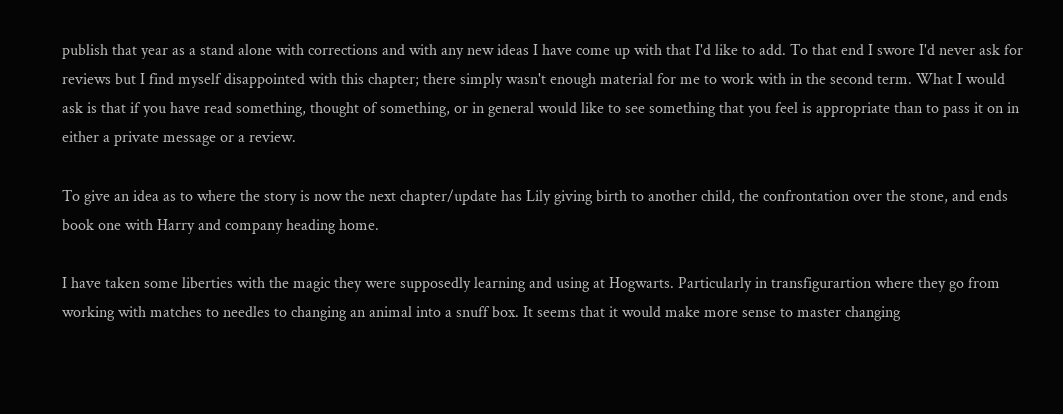publish that year as a stand alone with corrections and with any new ideas I have come up with that I'd like to add. To that end I swore I'd never ask for reviews but I find myself disappointed with this chapter; there simply wasn't enough material for me to work with in the second term. What I would ask is that if you have read something, thought of something, or in general would like to see something that you feel is appropriate than to pass it on in either a private message or a review.

To give an idea as to where the story is now the next chapter/update has Lily giving birth to another child, the confrontation over the stone, and ends book one with Harry and company heading home.

I have taken some liberties with the magic they were supposedly learning and using at Hogwarts. Particularly in transfigurartion where they go from working with matches to needles to changing an animal into a snuff box. It seems that it would make more sense to master changing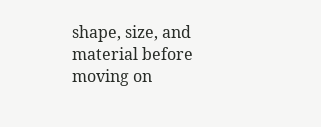shape, size, and material before moving on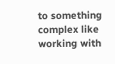to something complex like working with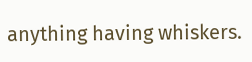anything having whiskers.